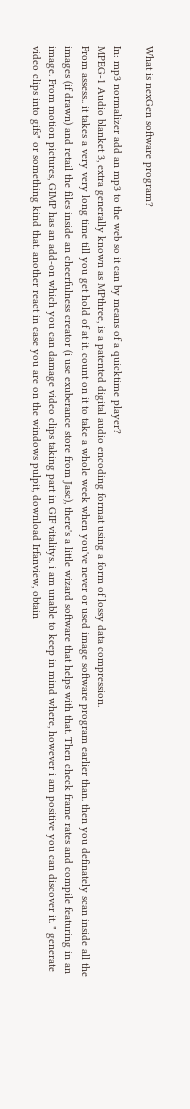What is nexGen software program?

In: mp3 normalizer add an mp3 to the web so it can by means of a quicktime player?
MPEG-1 Audio blanket 3, extra generally known as MPthree, is a patented digital audio encoding format using a form of lossy data compression.
From assess.. it takes a very very long time till you get hold of at it. count on it to take a whole week when you've never or used image software program earlier than. then you definately scan inside all the images (if drawn) and retail the files inside an cheerfulness creator (i use exuberance store from Jasc), there's a little wizard software that helps with that. Then check frame rates and compile featuring in an image. From motion pictures, GIMP has an add-on which you can damage video clips taking part in GIF vitalitys. i am unable to keep in mind where, however i am positive you can discover it. " generate video clips into gifs" or something kind that. another react in case you are on the windows pulpit, download Irfanview, obtain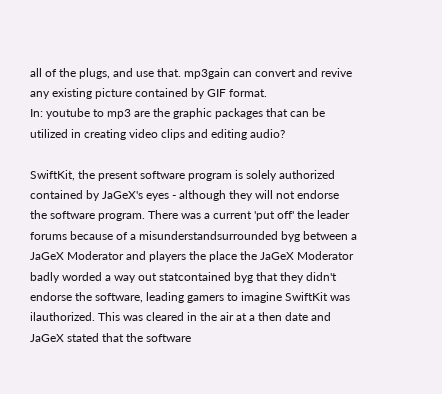all of the plugs, and use that. mp3gain can convert and revive any existing picture contained by GIF format.
In: youtube to mp3 are the graphic packages that can be utilized in creating video clips and editing audio?

SwiftKit, the present software program is solely authorized contained by JaGeX's eyes - although they will not endorse the software program. There was a current 'put off' the leader forums because of a misunderstandsurrounded byg between a JaGeX Moderator and players the place the JaGeX Moderator badly worded a way out statcontained byg that they didn't endorse the software, leading gamers to imagine SwiftKit was ilauthorized. This was cleared in the air at a then date and JaGeX stated that the software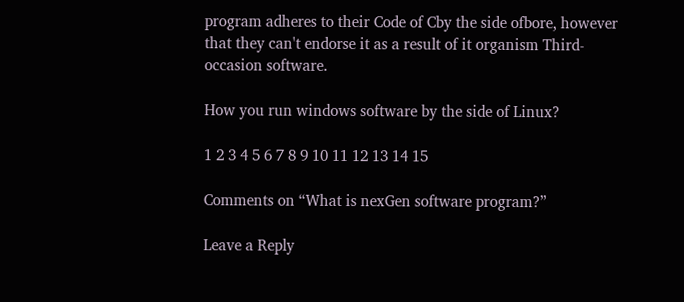program adheres to their Code of Cby the side ofbore, however that they can't endorse it as a result of it organism Third-occasion software.

How you run windows software by the side of Linux?

1 2 3 4 5 6 7 8 9 10 11 12 13 14 15

Comments on “What is nexGen software program?”

Leave a Reply